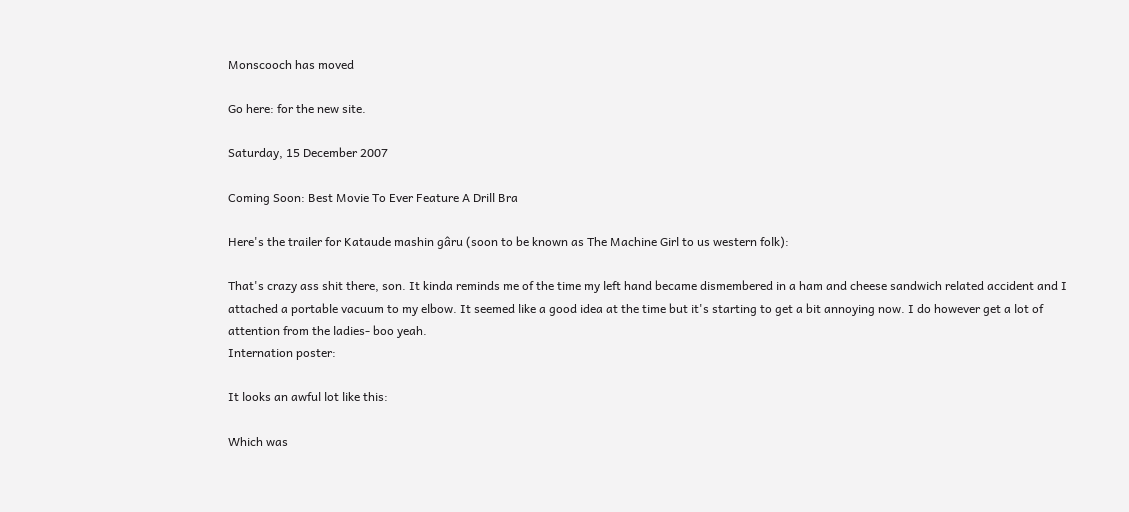Monscooch has moved

Go here: for the new site.

Saturday, 15 December 2007

Coming Soon: Best Movie To Ever Feature A Drill Bra

Here's the trailer for Kataude mashin gâru (soon to be known as The Machine Girl to us western folk):

That's crazy ass shit there, son. It kinda reminds me of the time my left hand became dismembered in a ham and cheese sandwich related accident and I attached a portable vacuum to my elbow. It seemed like a good idea at the time but it's starting to get a bit annoying now. I do however get a lot of attention from the ladies- boo yeah.
Internation poster:

It looks an awful lot like this:

Which was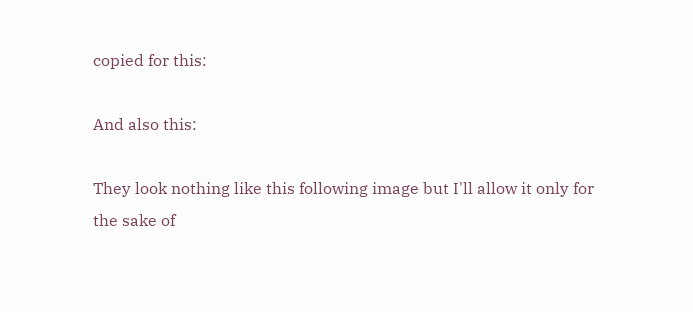copied for this:

And also this:

They look nothing like this following image but I'll allow it only for the sake of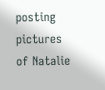posting pictures of Natalie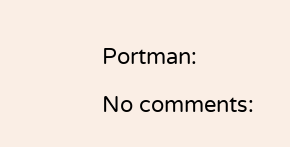Portman:

No comments: